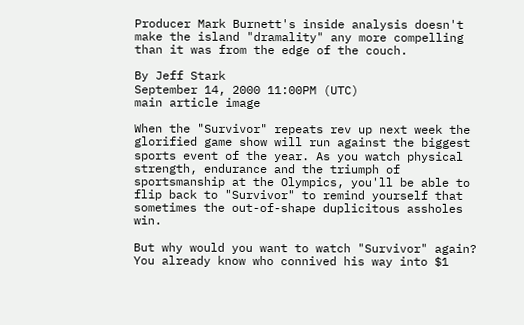Producer Mark Burnett's inside analysis doesn't make the island "dramality" any more compelling than it was from the edge of the couch.

By Jeff Stark
September 14, 2000 11:00PM (UTC)
main article image

When the "Survivor" repeats rev up next week the glorified game show will run against the biggest sports event of the year. As you watch physical strength, endurance and the triumph of sportsmanship at the Olympics, you'll be able to flip back to "Survivor" to remind yourself that sometimes the out-of-shape duplicitous assholes win.

But why would you want to watch "Survivor" again? You already know who connived his way into $1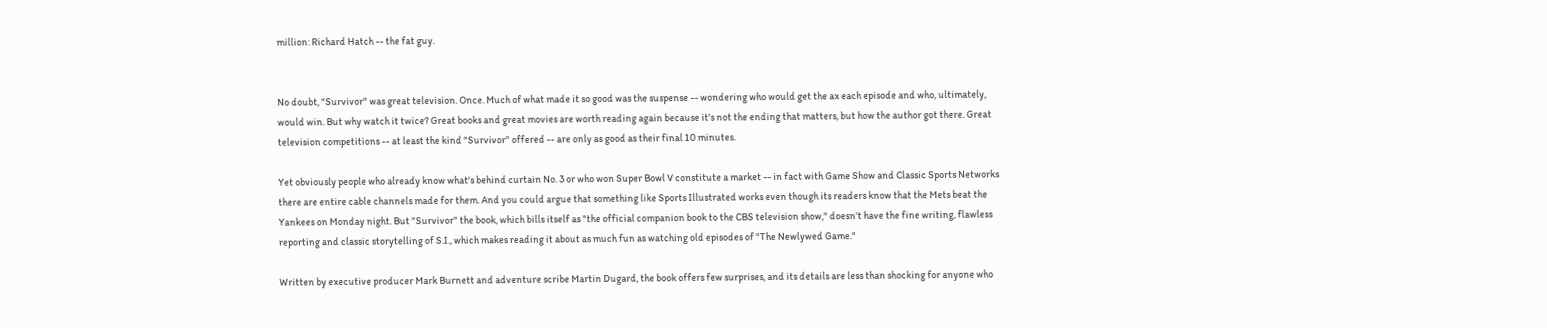million: Richard Hatch -- the fat guy.


No doubt, "Survivor" was great television. Once. Much of what made it so good was the suspense -- wondering who would get the ax each episode and who, ultimately, would win. But why watch it twice? Great books and great movies are worth reading again because it's not the ending that matters, but how the author got there. Great television competitions -- at least the kind "Survivor" offered -- are only as good as their final 10 minutes.

Yet obviously people who already know what's behind curtain No. 3 or who won Super Bowl V constitute a market -- in fact with Game Show and Classic Sports Networks there are entire cable channels made for them. And you could argue that something like Sports Illustrated works even though its readers know that the Mets beat the Yankees on Monday night. But "Survivor" the book, which bills itself as "the official companion book to the CBS television show," doesn't have the fine writing, flawless reporting and classic storytelling of S.I., which makes reading it about as much fun as watching old episodes of "The Newlywed Game."

Written by executive producer Mark Burnett and adventure scribe Martin Dugard, the book offers few surprises, and its details are less than shocking for anyone who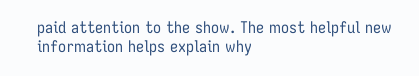paid attention to the show. The most helpful new information helps explain why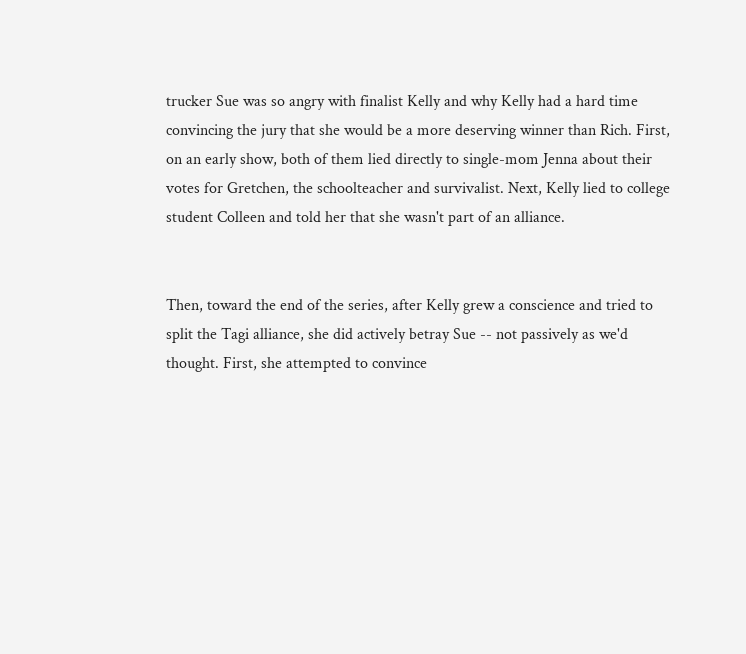trucker Sue was so angry with finalist Kelly and why Kelly had a hard time convincing the jury that she would be a more deserving winner than Rich. First, on an early show, both of them lied directly to single-mom Jenna about their votes for Gretchen, the schoolteacher and survivalist. Next, Kelly lied to college student Colleen and told her that she wasn't part of an alliance.


Then, toward the end of the series, after Kelly grew a conscience and tried to split the Tagi alliance, she did actively betray Sue -- not passively as we'd thought. First, she attempted to convince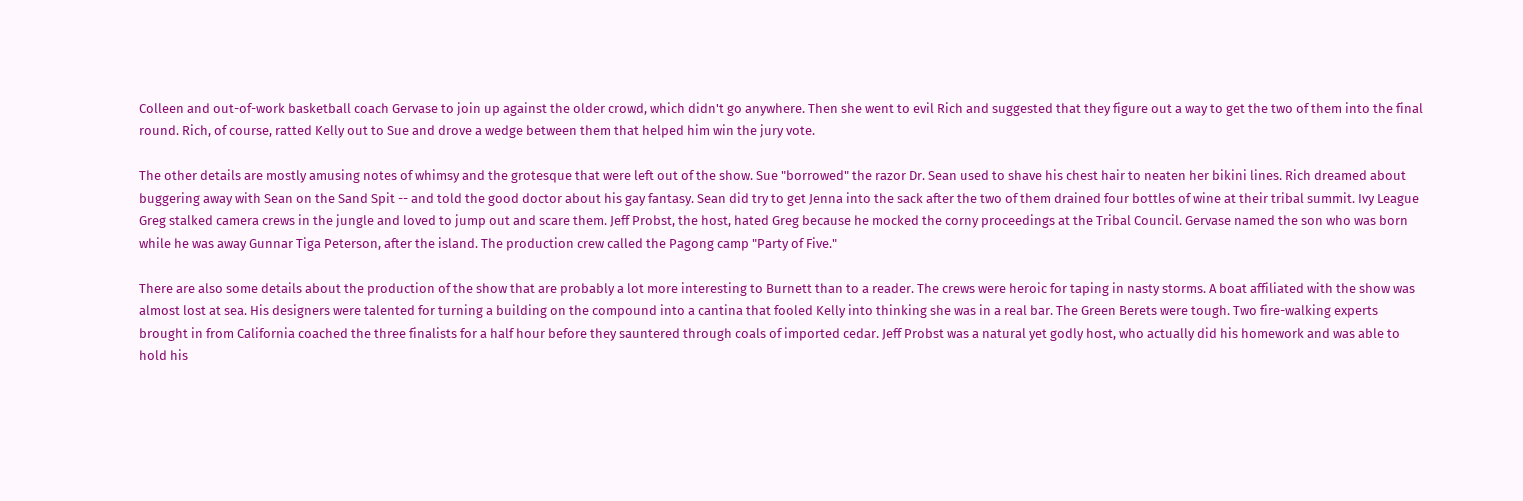Colleen and out-of-work basketball coach Gervase to join up against the older crowd, which didn't go anywhere. Then she went to evil Rich and suggested that they figure out a way to get the two of them into the final round. Rich, of course, ratted Kelly out to Sue and drove a wedge between them that helped him win the jury vote.

The other details are mostly amusing notes of whimsy and the grotesque that were left out of the show. Sue "borrowed" the razor Dr. Sean used to shave his chest hair to neaten her bikini lines. Rich dreamed about buggering away with Sean on the Sand Spit -- and told the good doctor about his gay fantasy. Sean did try to get Jenna into the sack after the two of them drained four bottles of wine at their tribal summit. Ivy League Greg stalked camera crews in the jungle and loved to jump out and scare them. Jeff Probst, the host, hated Greg because he mocked the corny proceedings at the Tribal Council. Gervase named the son who was born while he was away Gunnar Tiga Peterson, after the island. The production crew called the Pagong camp "Party of Five."

There are also some details about the production of the show that are probably a lot more interesting to Burnett than to a reader. The crews were heroic for taping in nasty storms. A boat affiliated with the show was almost lost at sea. His designers were talented for turning a building on the compound into a cantina that fooled Kelly into thinking she was in a real bar. The Green Berets were tough. Two fire-walking experts brought in from California coached the three finalists for a half hour before they sauntered through coals of imported cedar. Jeff Probst was a natural yet godly host, who actually did his homework and was able to hold his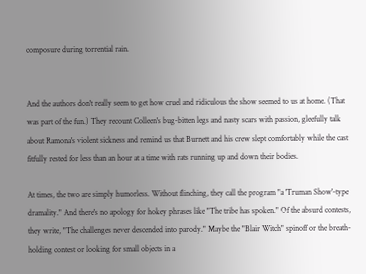composure during torrential rain.


And the authors don't really seem to get how cruel and ridiculous the show seemed to us at home. (That was part of the fun.) They recount Colleen's bug-bitten legs and nasty scars with passion, gleefully talk about Ramona's violent sickness and remind us that Burnett and his crew slept comfortably while the cast fitfully rested for less than an hour at a time with rats running up and down their bodies.

At times, the two are simply humorless. Without flinching, they call the program "a 'Truman Show'-type dramality." And there's no apology for hokey phrases like "The tribe has spoken." Of the absurd contests, they write, "The challenges never descended into parody." Maybe the "Blair Witch" spinoff or the breath-holding contest or looking for small objects in a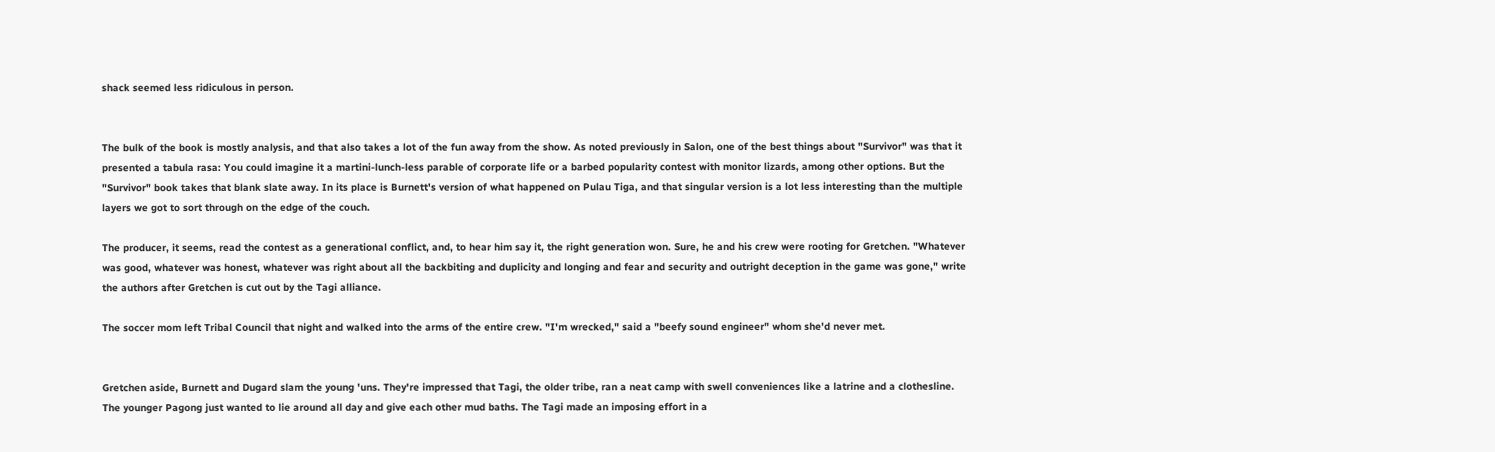shack seemed less ridiculous in person.


The bulk of the book is mostly analysis, and that also takes a lot of the fun away from the show. As noted previously in Salon, one of the best things about "Survivor" was that it presented a tabula rasa: You could imagine it a martini-lunch-less parable of corporate life or a barbed popularity contest with monitor lizards, among other options. But the "Survivor" book takes that blank slate away. In its place is Burnett's version of what happened on Pulau Tiga, and that singular version is a lot less interesting than the multiple layers we got to sort through on the edge of the couch.

The producer, it seems, read the contest as a generational conflict, and, to hear him say it, the right generation won. Sure, he and his crew were rooting for Gretchen. "Whatever was good, whatever was honest, whatever was right about all the backbiting and duplicity and longing and fear and security and outright deception in the game was gone," write the authors after Gretchen is cut out by the Tagi alliance.

The soccer mom left Tribal Council that night and walked into the arms of the entire crew. "I'm wrecked," said a "beefy sound engineer" whom she'd never met.


Gretchen aside, Burnett and Dugard slam the young 'uns. They're impressed that Tagi, the older tribe, ran a neat camp with swell conveniences like a latrine and a clothesline. The younger Pagong just wanted to lie around all day and give each other mud baths. The Tagi made an imposing effort in a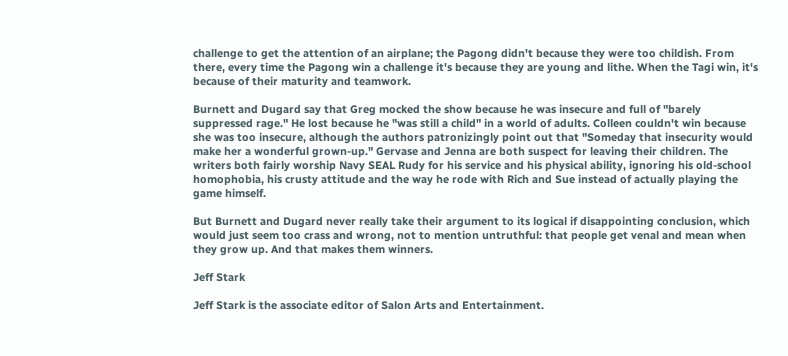challenge to get the attention of an airplane; the Pagong didn't because they were too childish. From there, every time the Pagong win a challenge it's because they are young and lithe. When the Tagi win, it's because of their maturity and teamwork.

Burnett and Dugard say that Greg mocked the show because he was insecure and full of "barely suppressed rage." He lost because he "was still a child" in a world of adults. Colleen couldn't win because she was too insecure, although the authors patronizingly point out that "Someday that insecurity would make her a wonderful grown-up." Gervase and Jenna are both suspect for leaving their children. The writers both fairly worship Navy SEAL Rudy for his service and his physical ability, ignoring his old-school homophobia, his crusty attitude and the way he rode with Rich and Sue instead of actually playing the game himself.

But Burnett and Dugard never really take their argument to its logical if disappointing conclusion, which would just seem too crass and wrong, not to mention untruthful: that people get venal and mean when they grow up. And that makes them winners.

Jeff Stark

Jeff Stark is the associate editor of Salon Arts and Entertainment.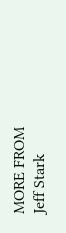MORE FROM Jeff Stark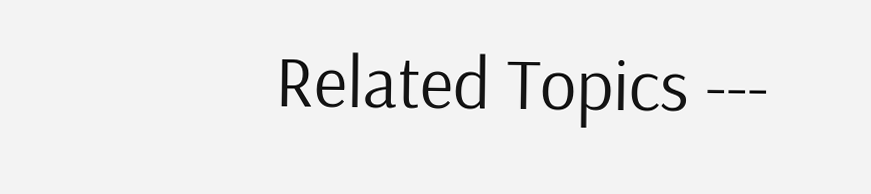Related Topics ---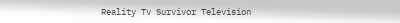Reality Tv Survivor Television